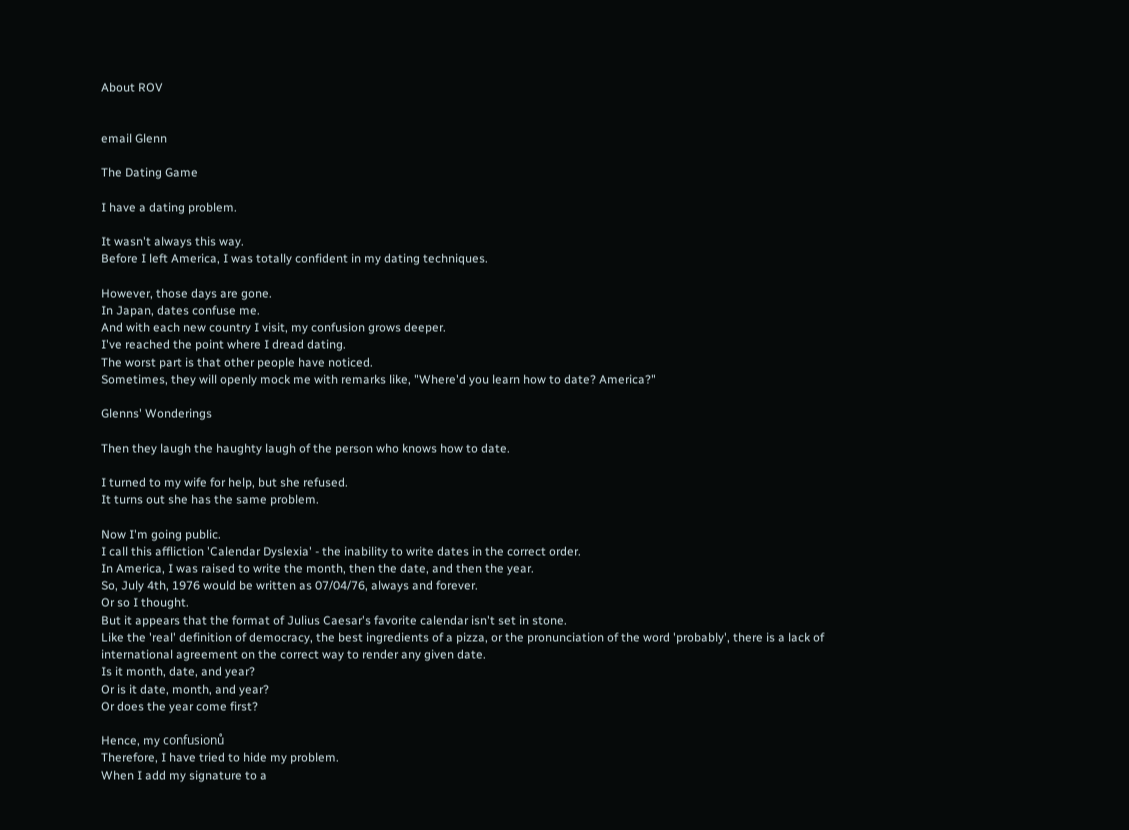About ROV


email Glenn

The Dating Game

I have a dating problem.

It wasn't always this way.
Before I left America, I was totally confident in my dating techniques.

However, those days are gone.
In Japan, dates confuse me.
And with each new country I visit, my confusion grows deeper.
I've reached the point where I dread dating.
The worst part is that other people have noticed.
Sometimes, they will openly mock me with remarks like, "Where'd you learn how to date? America?"

Glenns' Wonderings

Then they laugh the haughty laugh of the person who knows how to date.

I turned to my wife for help, but she refused.
It turns out she has the same problem.

Now I'm going public.
I call this affliction 'Calendar Dyslexia' - the inability to write dates in the correct order.
In America, I was raised to write the month, then the date, and then the year.
So, July 4th, 1976 would be written as 07/04/76, always and forever.
Or so I thought.
But it appears that the format of Julius Caesar's favorite calendar isn't set in stone.
Like the 'real' definition of democracy, the best ingredients of a pizza, or the pronunciation of the word 'probably', there is a lack of international agreement on the correct way to render any given date.
Is it month, date, and year?
Or is it date, month, and year?
Or does the year come first?

Hence, my confusionů
Therefore, I have tried to hide my problem.
When I add my signature to a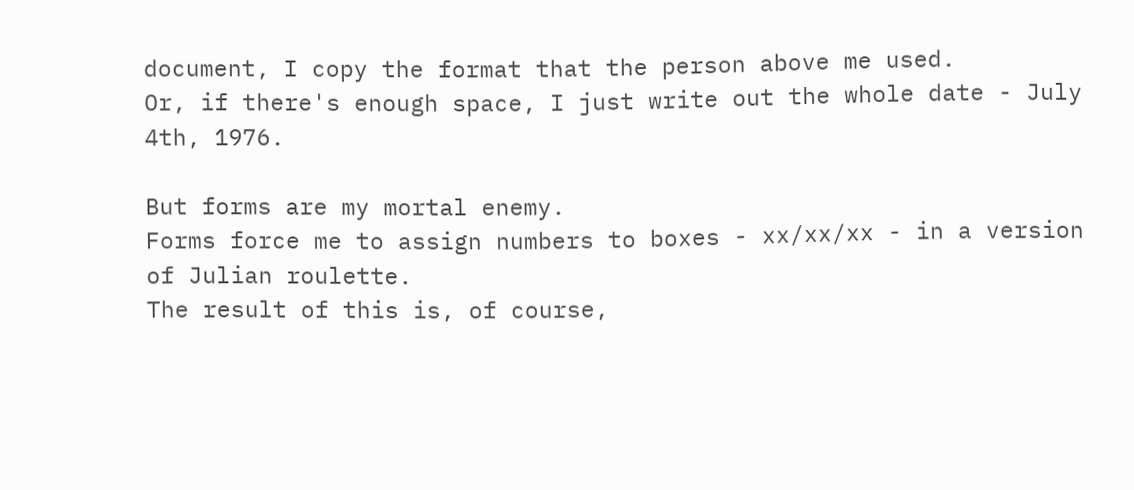document, I copy the format that the person above me used.
Or, if there's enough space, I just write out the whole date - July 4th, 1976.

But forms are my mortal enemy.
Forms force me to assign numbers to boxes - xx/xx/xx - in a version of Julian roulette.
The result of this is, of course,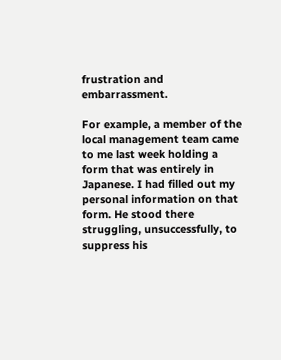frustration and embarrassment.

For example, a member of the local management team came to me last week holding a form that was entirely in Japanese. I had filled out my personal information on that form. He stood there struggling, unsuccessfully, to suppress his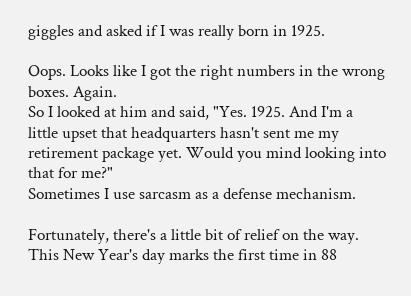giggles and asked if I was really born in 1925.

Oops. Looks like I got the right numbers in the wrong boxes. Again.
So I looked at him and said, "Yes. 1925. And I'm a little upset that headquarters hasn't sent me my retirement package yet. Would you mind looking into that for me?"
Sometimes I use sarcasm as a defense mechanism.

Fortunately, there's a little bit of relief on the way.
This New Year's day marks the first time in 88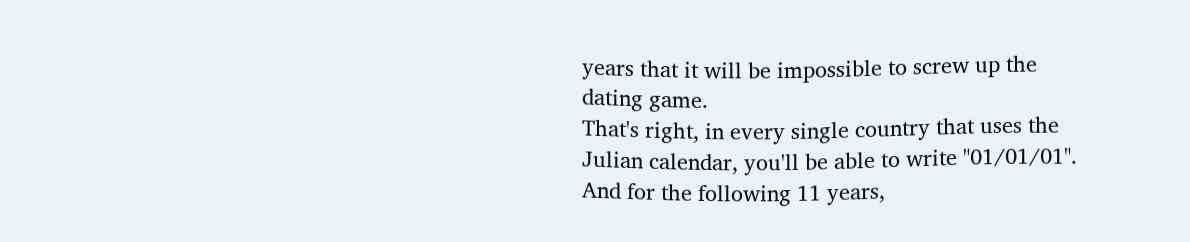years that it will be impossible to screw up the dating game.
That's right, in every single country that uses the Julian calendar, you'll be able to write "01/01/01".
And for the following 11 years,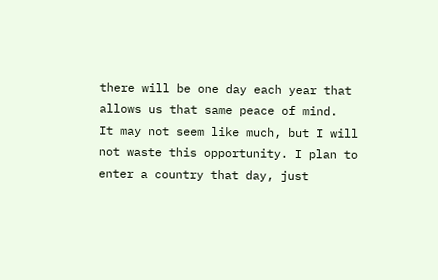there will be one day each year that allows us that same peace of mind.
It may not seem like much, but I will not waste this opportunity. I plan to enter a country that day, just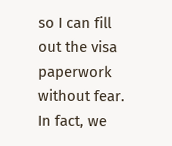so I can fill out the visa paperwork without fear.
In fact, we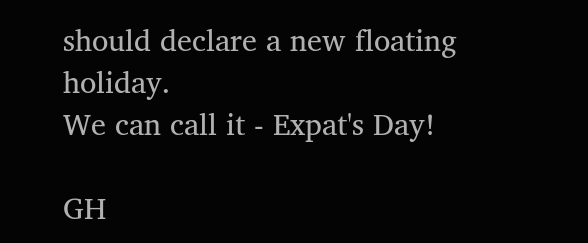should declare a new floating holiday.
We can call it - Expat's Day!

GH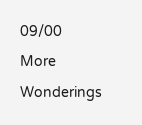09/00
More Wonderings